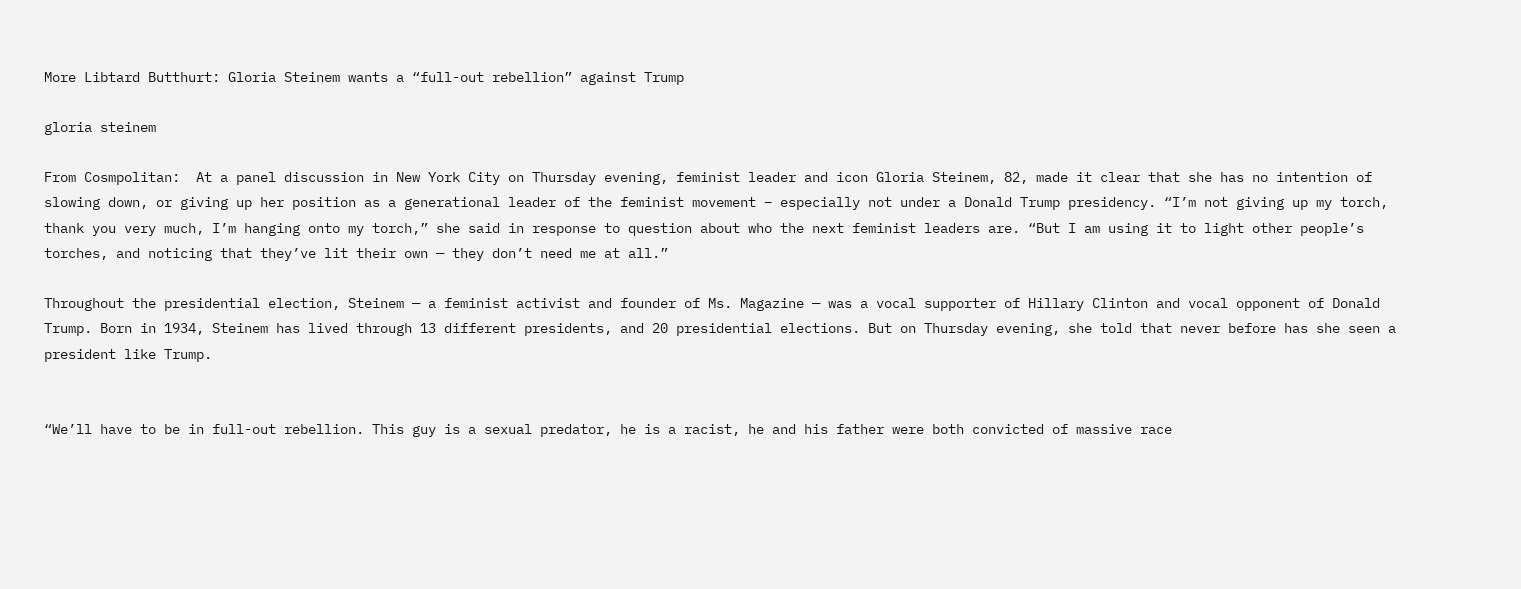More Libtard Butthurt: Gloria Steinem wants a “full-out rebellion” against Trump

gloria steinem

From Cosmpolitan:  At a panel discussion in New York City on Thursday evening, feminist leader and icon Gloria Steinem, 82, made it clear that she has no intention of slowing down, or giving up her position as a generational leader of the feminist movement – especially not under a Donald Trump presidency. “I’m not giving up my torch, thank you very much, I’m hanging onto my torch,” she said in response to question about who the next feminist leaders are. “But I am using it to light other people’s torches, and noticing that they’ve lit their own — they don’t need me at all.”

Throughout the presidential election, Steinem — a feminist activist and founder of Ms. Magazine — was a vocal supporter of Hillary Clinton and vocal opponent of Donald Trump. Born in 1934, Steinem has lived through 13 different presidents, and 20 presidential elections. But on Thursday evening, she told that never before has she seen a president like Trump.


“We’ll have to be in full-out rebellion. This guy is a sexual predator, he is a racist, he and his father were both convicted of massive race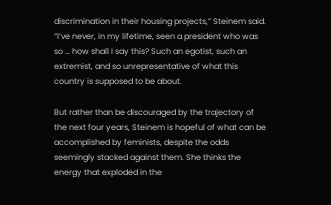discrimination in their housing projects,” Steinem said. “I’ve never, in my lifetime, seen a president who was so … how shall I say this? Such an egotist, such an extremist, and so unrepresentative of what this country is supposed to be about.

But rather than be discouraged by the trajectory of the next four years, Steinem is hopeful of what can be accomplished by feminists, despite the odds seemingly stacked against them. She thinks the energy that exploded in the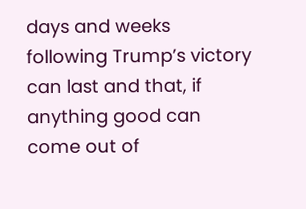days and weeks following Trump’s victory can last and that, if anything good can come out of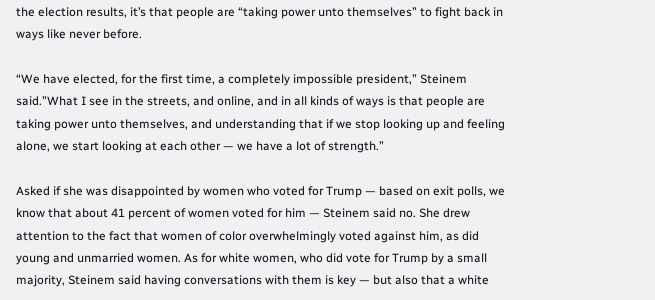the election results, it’s that people are “taking power unto themselves” to fight back in ways like never before.

“We have elected, for the first time, a completely impossible president,” Steinem said.”What I see in the streets, and online, and in all kinds of ways is that people are taking power unto themselves, and understanding that if we stop looking up and feeling alone, we start looking at each other — we have a lot of strength.”

Asked if she was disappointed by women who voted for Trump — based on exit polls, we know that about 41 percent of women voted for him — Steinem said no. She drew attention to the fact that women of color overwhelmingly voted against him, as did young and unmarried women. As for white women, who did vote for Trump by a small majority, Steinem said having conversations with them is key — but also that a white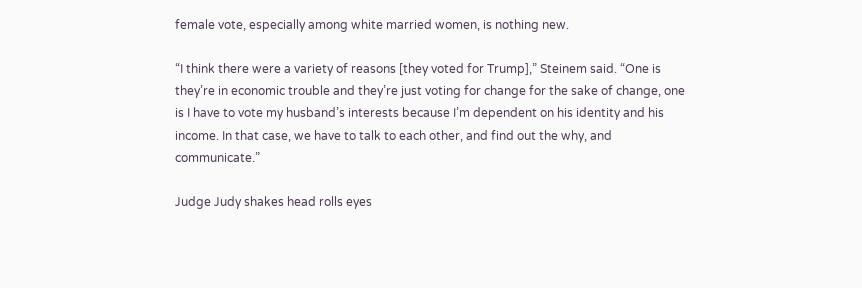female vote, especially among white married women, is nothing new.

“I think there were a variety of reasons [they voted for Trump],” Steinem said. “One is they’re in economic trouble and they’re just voting for change for the sake of change, one is I have to vote my husband’s interests because I’m dependent on his identity and his income. In that case, we have to talk to each other, and find out the why, and communicate.”

Judge Judy shakes head rolls eyes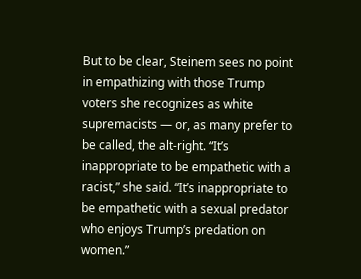But to be clear, Steinem sees no point in empathizing with those Trump voters she recognizes as white supremacists — or, as many prefer to be called, the alt-right. “It’s inappropriate to be empathetic with a racist,” she said. “It’s inappropriate to be empathetic with a sexual predator who enjoys Trump’s predation on women.”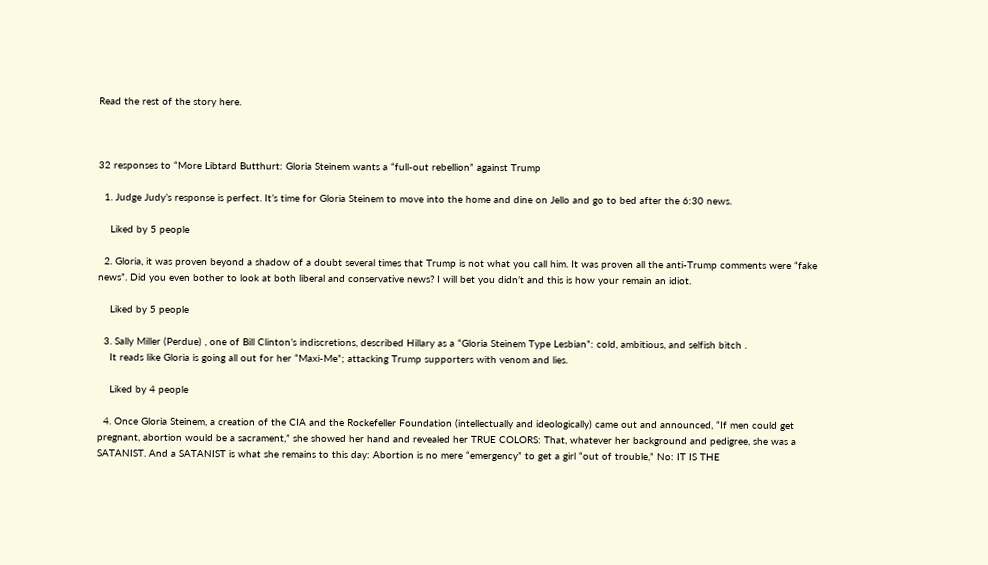Read the rest of the story here.



32 responses to “More Libtard Butthurt: Gloria Steinem wants a “full-out rebellion” against Trump

  1. Judge Judy’s response is perfect. It’s time for Gloria Steinem to move into the home and dine on Jello and go to bed after the 6:30 news.

    Liked by 5 people

  2. Gloria, it was proven beyond a shadow of a doubt several times that Trump is not what you call him. It was proven all the anti-Trump comments were “fake news”. Did you even bother to look at both liberal and conservative news? I will bet you didn’t and this is how your remain an idiot.

    Liked by 5 people

  3. Sally Miller (Perdue) , one of Bill Clinton’s indiscretions, described Hillary as a “Gloria Steinem Type Lesbian”: cold, ambitious, and selfish bitch .
    It reads like Gloria is going all out for her “Maxi-Me”; attacking Trump supporters with venom and lies.

    Liked by 4 people

  4. Once Gloria Steinem, a creation of the CIA and the Rockefeller Foundation (intellectually and ideologically) came out and announced, “If men could get pregnant, abortion would be a sacrament,” she showed her hand and revealed her TRUE COLORS: That, whatever her background and pedigree, she was a SATANIST. And a SATANIST is what she remains to this day: Abortion is no mere “emergency” to get a girl “out of trouble,” No: IT IS THE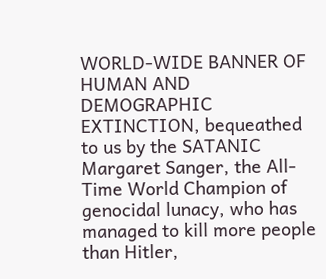WORLD-WIDE BANNER OF HUMAN AND DEMOGRAPHIC EXTINCTION, bequeathed to us by the SATANIC Margaret Sanger, the All-Time World Champion of genocidal lunacy, who has managed to kill more people than Hitler,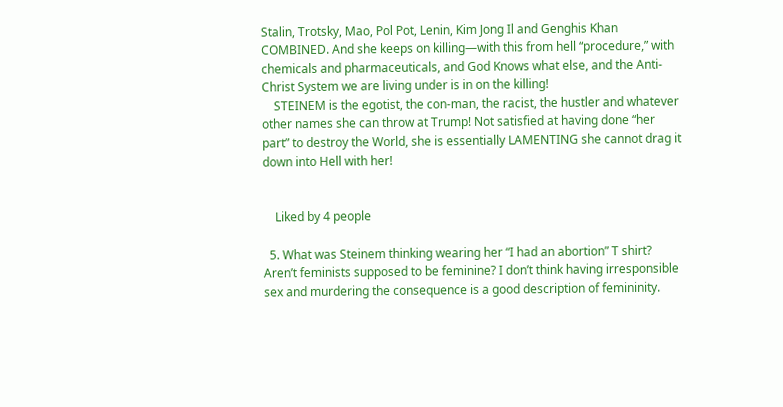Stalin, Trotsky, Mao, Pol Pot, Lenin, Kim Jong Il and Genghis Khan COMBINED. And she keeps on killing—with this from hell “procedure,” with chemicals and pharmaceuticals, and God Knows what else, and the Anti-Christ System we are living under is in on the killing!
    STEINEM is the egotist, the con-man, the racist, the hustler and whatever other names she can throw at Trump! Not satisfied at having done “her part” to destroy the World, she is essentially LAMENTING she cannot drag it down into Hell with her!


    Liked by 4 people

  5. What was Steinem thinking wearing her “I had an abortion” T shirt? Aren’t feminists supposed to be feminine? I don’t think having irresponsible sex and murdering the consequence is a good description of femininity.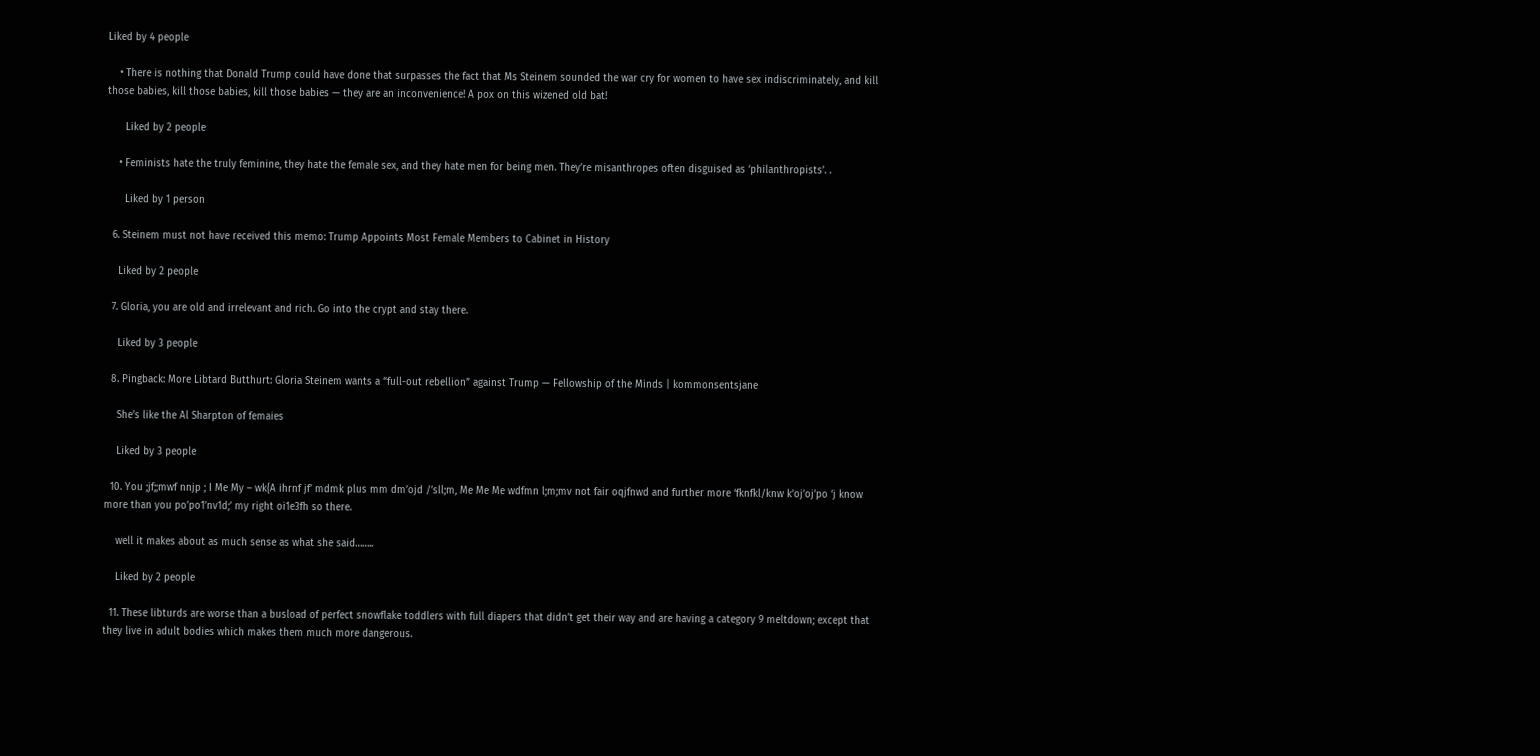Liked by 4 people

    • There is nothing that Donald Trump could have done that surpasses the fact that Ms Steinem sounded the war cry for women to have sex indiscriminately, and kill those babies, kill those babies, kill those babies — they are an inconvenience! A pox on this wizened old bat!

      Liked by 2 people

    • Feminists hate the truly feminine, they hate the female sex, and they hate men for being men. They’re misanthropes often disguised as ‘philanthropists’. .

      Liked by 1 person

  6. Steinem must not have received this memo: Trump Appoints Most Female Members to Cabinet in History

    Liked by 2 people

  7. Gloria, you are old and irrelevant and rich. Go into the crypt and stay there.

    Liked by 3 people

  8. Pingback: More Libtard Butthurt: Gloria Steinem wants a “full-out rebellion” against Trump — Fellowship of the Minds | kommonsentsjane

    She’s like the Al Sharpton of femaies

    Liked by 3 people

  10. You ;jf;;mwf nnjp ; I Me My – wk{A ihrnf jf’ mdmk plus mm dm’ojd /’sll;m, Me Me Me wdfmn l;m;mv not fair oqjfnwd and further more ‘fknfkl/knw k’oj’oj’po ‘j know more than you po’po1’nv1d;’ my right oi1e3fh so there.

    well it makes about as much sense as what she said……..

    Liked by 2 people

  11. These libturds are worse than a busload of perfect snowflake toddlers with full diapers that didn’t get their way and are having a category 9 meltdown; except that they live in adult bodies which makes them much more dangerous.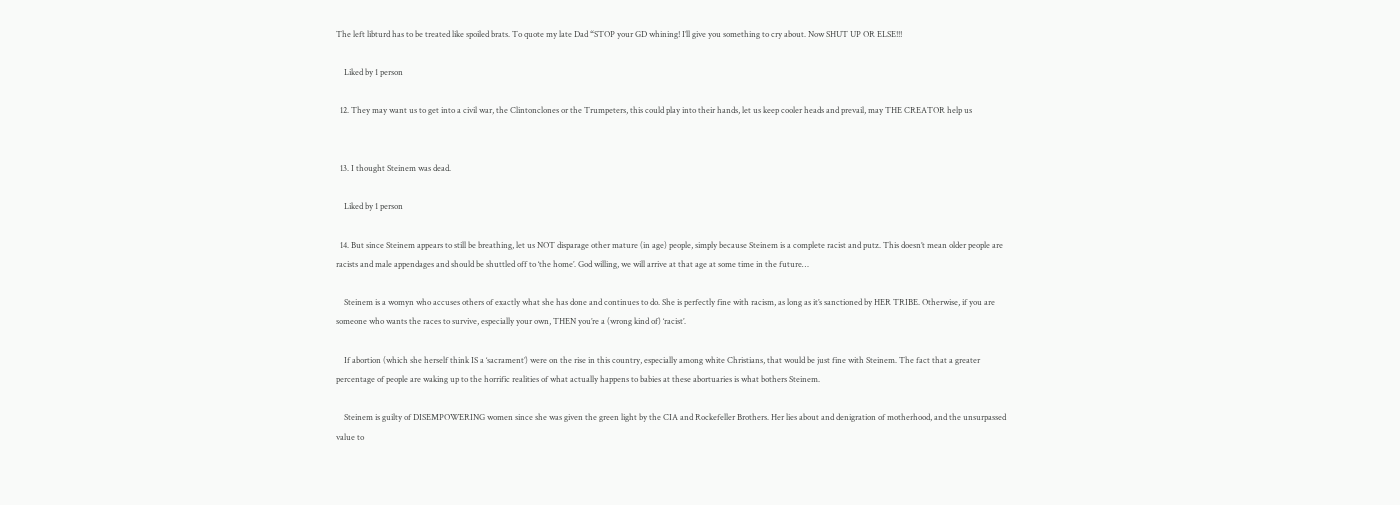The left libturd has to be treated like spoiled brats. To quote my late Dad “STOP your GD whining! I’ll give you something to cry about. Now SHUT UP OR ELSE!!!

    Liked by 1 person

  12. They may want us to get into a civil war, the Clintonclones or the Trumpeters, this could play into their hands, let us keep cooler heads and prevail, may THE CREATOR help us


  13. I thought Steinem was dead.

    Liked by 1 person

  14. But since Steinem appears to still be breathing, let us NOT disparage other mature (in age) people, simply because Steinem is a complete racist and putz. This doesn’t mean older people are racists and male appendages and should be shuttled off to ‘the home’. God willing, we will arrive at that age at some time in the future…

    Steinem is a womyn who accuses others of exactly what she has done and continues to do. She is perfectly fine with racism, as long as it’s sanctioned by HER TRIBE. Otherwise, if you are someone who wants the races to survive, especially your own, THEN you’re a (wrong kind of) ‘racist’.

    If abortion (which she herself think IS a ‘sacrament’) were on the rise in this country, especially among white Christians, that would be just fine with Steinem. The fact that a greater percentage of people are waking up to the horrific realities of what actually happens to babies at these abortuaries is what bothers Steinem.

    Steinem is guilty of DISEMPOWERING women since she was given the green light by the CIA and Rockefeller Brothers. Her lies about and denigration of motherhood, and the unsurpassed value to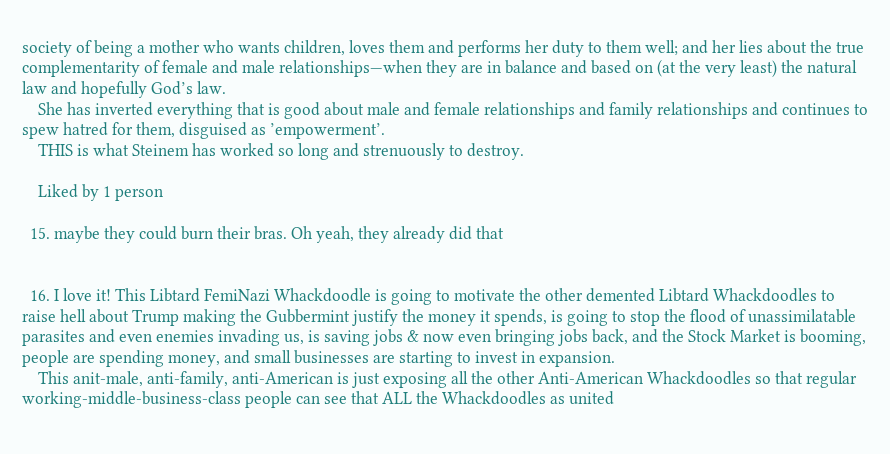society of being a mother who wants children, loves them and performs her duty to them well; and her lies about the true complementarity of female and male relationships—when they are in balance and based on (at the very least) the natural law and hopefully God’s law.
    She has inverted everything that is good about male and female relationships and family relationships and continues to spew hatred for them, disguised as ’empowerment’.
    THIS is what Steinem has worked so long and strenuously to destroy.

    Liked by 1 person

  15. maybe they could burn their bras. Oh yeah, they already did that


  16. I love it! This Libtard FemiNazi Whackdoodle is going to motivate the other demented Libtard Whackdoodles to raise hell about Trump making the Gubbermint justify the money it spends, is going to stop the flood of unassimilatable parasites and even enemies invading us, is saving jobs & now even bringing jobs back, and the Stock Market is booming, people are spending money, and small businesses are starting to invest in expansion.
    This anit-male, anti-family, anti-American is just exposing all the other Anti-American Whackdoodles so that regular working-middle-business-class people can see that ALL the Whackdoodles as united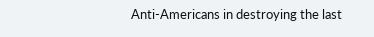Anti-Americans in destroying the last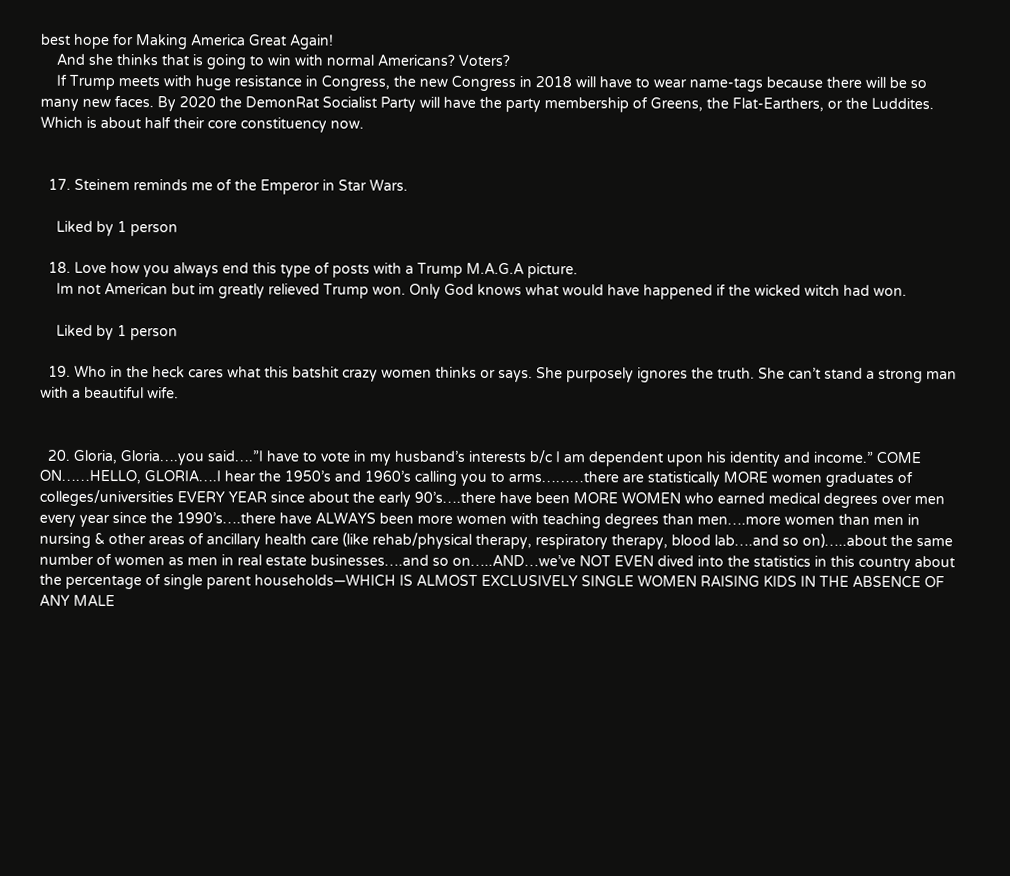best hope for Making America Great Again!
    And she thinks that is going to win with normal Americans? Voters?
    If Trump meets with huge resistance in Congress, the new Congress in 2018 will have to wear name-tags because there will be so many new faces. By 2020 the DemonRat Socialist Party will have the party membership of Greens, the Flat-Earthers, or the Luddites. Which is about half their core constituency now.


  17. Steinem reminds me of the Emperor in Star Wars.

    Liked by 1 person

  18. Love how you always end this type of posts with a Trump M.A.G.A picture.
    Im not American but im greatly relieved Trump won. Only God knows what would have happened if the wicked witch had won.

    Liked by 1 person

  19. Who in the heck cares what this batshit crazy women thinks or says. She purposely ignores the truth. She can’t stand a strong man with a beautiful wife.


  20. Gloria, Gloria….you said….”I have to vote in my husband’s interests b/c I am dependent upon his identity and income.” COME ON……HELLO, GLORIA….I hear the 1950’s and 1960’s calling you to arms………there are statistically MORE women graduates of colleges/universities EVERY YEAR since about the early 90’s….there have been MORE WOMEN who earned medical degrees over men every year since the 1990’s….there have ALWAYS been more women with teaching degrees than men….more women than men in nursing & other areas of ancillary health care (like rehab/physical therapy, respiratory therapy, blood lab….and so on)…..about the same number of women as men in real estate businesses….and so on…..AND…we’ve NOT EVEN dived into the statistics in this country about the percentage of single parent households—WHICH IS ALMOST EXCLUSIVELY SINGLE WOMEN RAISING KIDS IN THE ABSENCE OF ANY MALE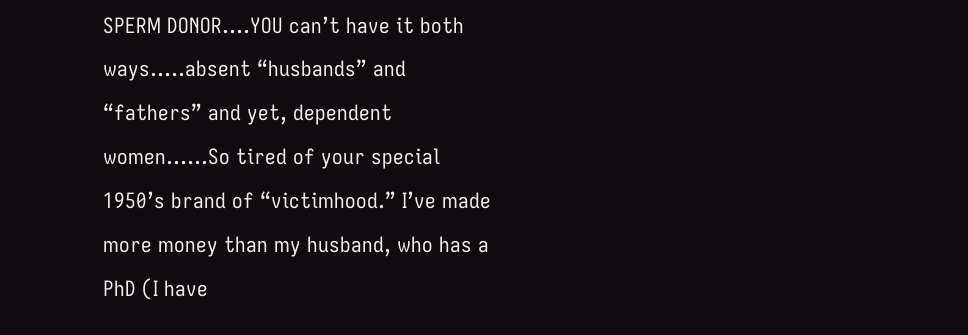SPERM DONOR….YOU can’t have it both ways…..absent “husbands” and “fathers” and yet, dependent women……So tired of your special 1950’s brand of “victimhood.” I’ve made more money than my husband, who has a PhD (I have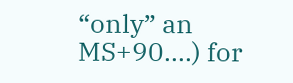“only” an MS+90….) for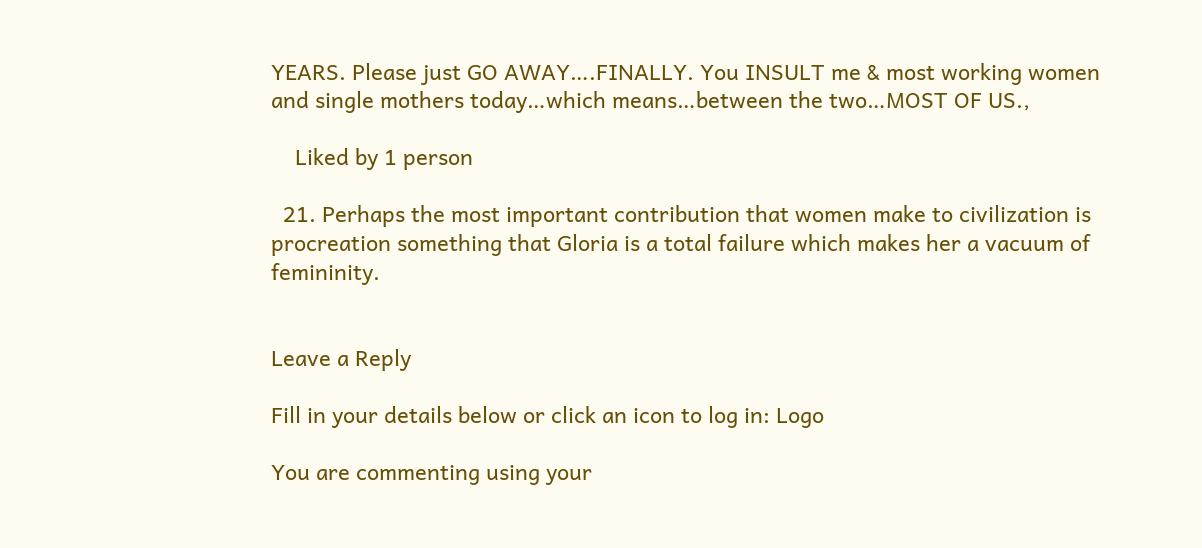YEARS. Please just GO AWAY….FINALLY. You INSULT me & most working women and single mothers today…which means…between the two…MOST OF US.,

    Liked by 1 person

  21. Perhaps the most important contribution that women make to civilization is procreation something that Gloria is a total failure which makes her a vacuum of femininity.


Leave a Reply

Fill in your details below or click an icon to log in: Logo

You are commenting using your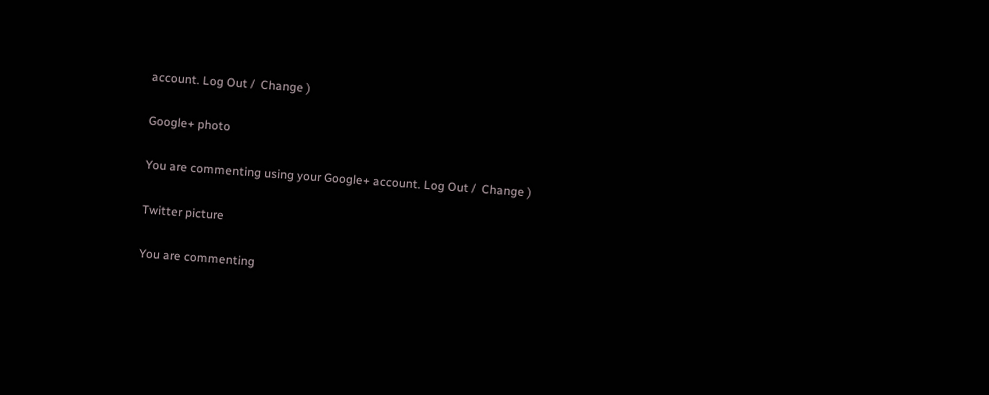account. Log Out /  Change )

Google+ photo

You are commenting using your Google+ account. Log Out /  Change )

Twitter picture

You are commenting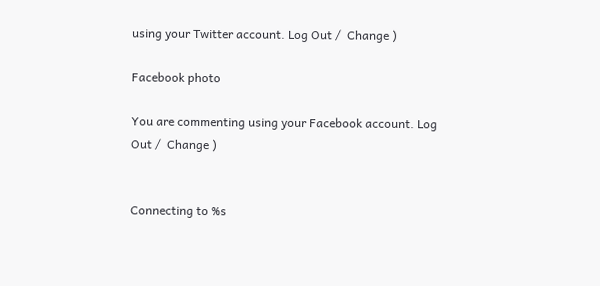using your Twitter account. Log Out /  Change )

Facebook photo

You are commenting using your Facebook account. Log Out /  Change )


Connecting to %s